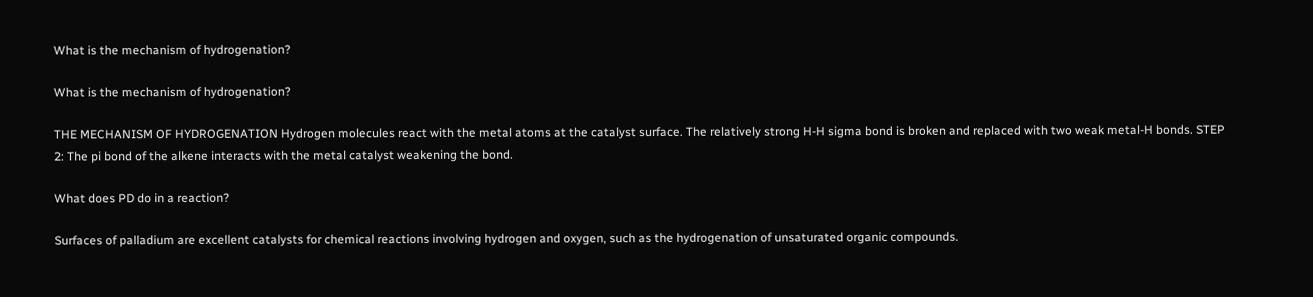What is the mechanism of hydrogenation?

What is the mechanism of hydrogenation?

THE MECHANISM OF HYDROGENATION Hydrogen molecules react with the metal atoms at the catalyst surface. The relatively strong H-H sigma bond is broken and replaced with two weak metal-H bonds. STEP 2: The pi bond of the alkene interacts with the metal catalyst weakening the bond.

What does PD do in a reaction?

Surfaces of palladium are excellent catalysts for chemical reactions involving hydrogen and oxygen, such as the hydrogenation of unsaturated organic compounds.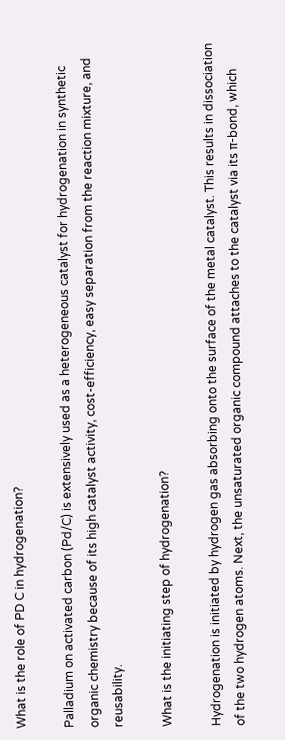What is the role of PD C in hydrogenation?

Palladium on activated carbon (Pd/C) is extensively used as a heterogeneous catalyst for hydrogenation in synthetic organic chemistry because of its high catalyst activity, cost-efficiency, easy separation from the reaction mixture, and reusability.

What is the initiating step of hydrogenation?

Hydrogenation is initiated by hydrogen gas absorbing onto the surface of the metal catalyst. This results in dissociation of the two hydrogen atoms. Next, the unsaturated organic compound attaches to the catalyst via its π-bond, which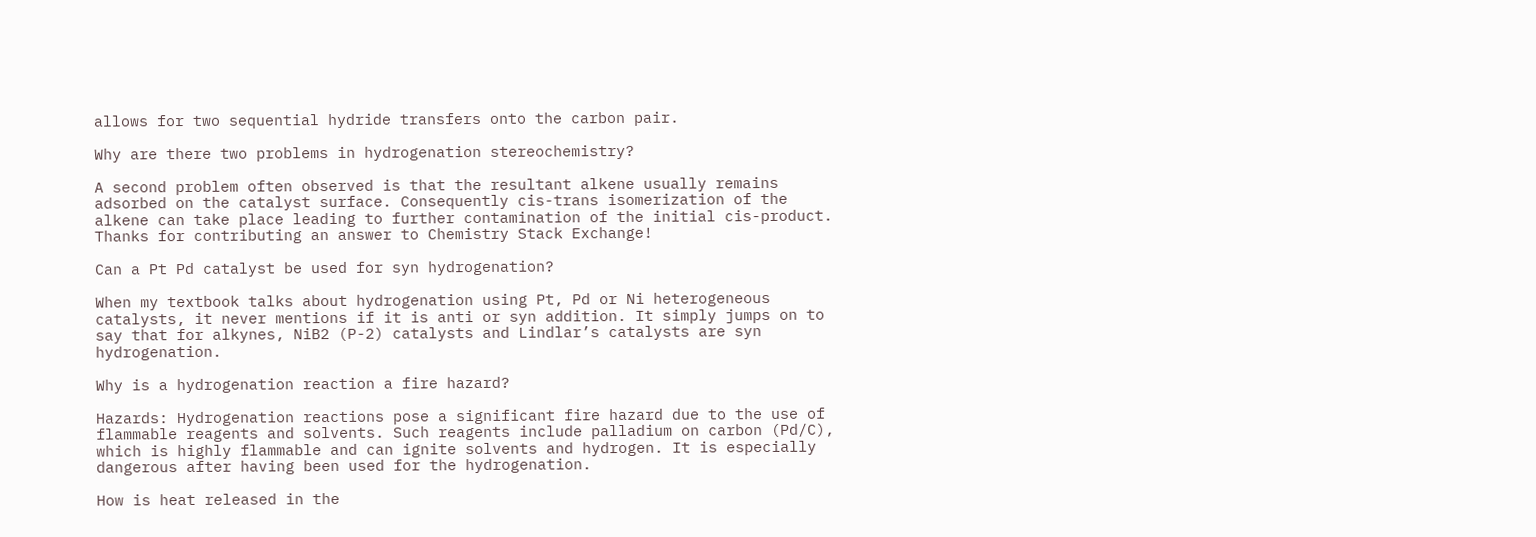allows for two sequential hydride transfers onto the carbon pair.

Why are there two problems in hydrogenation stereochemistry?

A second problem often observed is that the resultant alkene usually remains adsorbed on the catalyst surface. Consequently cis-trans isomerization of the alkene can take place leading to further contamination of the initial cis-product. Thanks for contributing an answer to Chemistry Stack Exchange!

Can a Pt Pd catalyst be used for syn hydrogenation?

When my textbook talks about hydrogenation using Pt, Pd or Ni heterogeneous catalysts, it never mentions if it is anti or syn addition. It simply jumps on to say that for alkynes, NiB2 (P-2) catalysts and Lindlar’s catalysts are syn hydrogenation.

Why is a hydrogenation reaction a fire hazard?

Hazards: Hydrogenation reactions pose a significant fire hazard due to the use of flammable reagents and solvents. Such reagents include palladium on carbon (Pd/C), which is highly flammable and can ignite solvents and hydrogen. It is especially dangerous after having been used for the hydrogenation.

How is heat released in the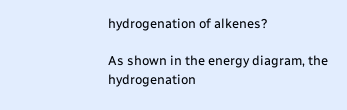hydrogenation of alkenes?

As shown in the energy diagram, the hydrogenation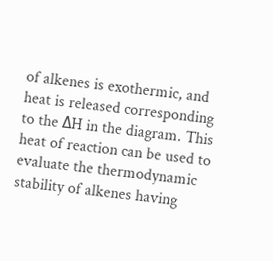of alkenes is exothermic, and heat is released corresponding to the ΔH in the diagram. This heat of reaction can be used to evaluate the thermodynamic stability of alkenes having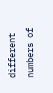different numbers of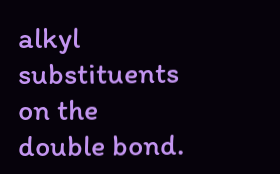alkyl substituents on the double bond.